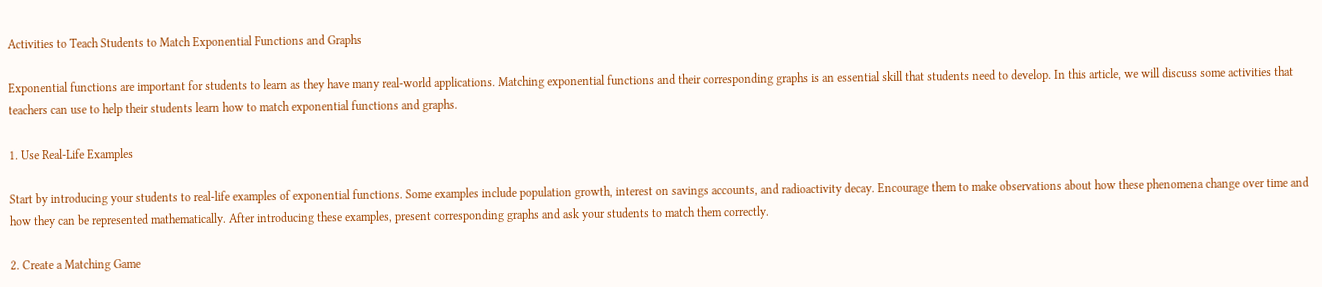Activities to Teach Students to Match Exponential Functions and Graphs

Exponential functions are important for students to learn as they have many real-world applications. Matching exponential functions and their corresponding graphs is an essential skill that students need to develop. In this article, we will discuss some activities that teachers can use to help their students learn how to match exponential functions and graphs.

1. Use Real-Life Examples

Start by introducing your students to real-life examples of exponential functions. Some examples include population growth, interest on savings accounts, and radioactivity decay. Encourage them to make observations about how these phenomena change over time and how they can be represented mathematically. After introducing these examples, present corresponding graphs and ask your students to match them correctly.

2. Create a Matching Game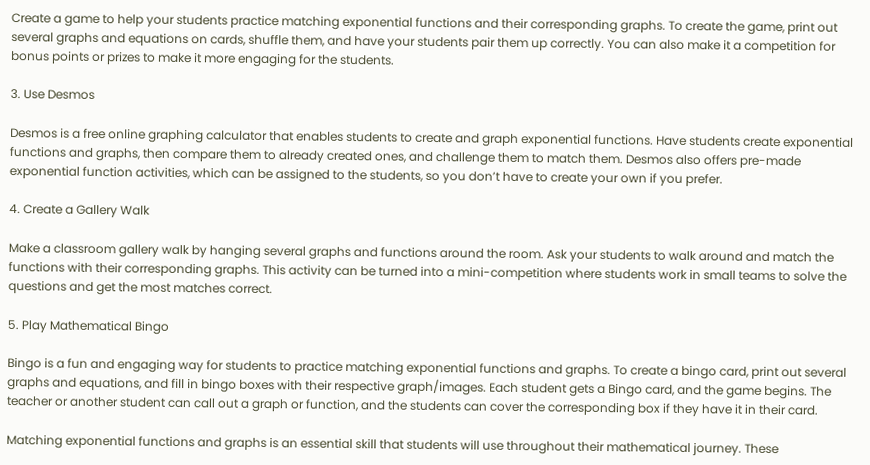Create a game to help your students practice matching exponential functions and their corresponding graphs. To create the game, print out several graphs and equations on cards, shuffle them, and have your students pair them up correctly. You can also make it a competition for bonus points or prizes to make it more engaging for the students.

3. Use Desmos

Desmos is a free online graphing calculator that enables students to create and graph exponential functions. Have students create exponential functions and graphs, then compare them to already created ones, and challenge them to match them. Desmos also offers pre-made exponential function activities, which can be assigned to the students, so you don’t have to create your own if you prefer.

4. Create a Gallery Walk

Make a classroom gallery walk by hanging several graphs and functions around the room. Ask your students to walk around and match the functions with their corresponding graphs. This activity can be turned into a mini-competition where students work in small teams to solve the questions and get the most matches correct.

5. Play Mathematical Bingo

Bingo is a fun and engaging way for students to practice matching exponential functions and graphs. To create a bingo card, print out several graphs and equations, and fill in bingo boxes with their respective graph/images. Each student gets a Bingo card, and the game begins. The teacher or another student can call out a graph or function, and the students can cover the corresponding box if they have it in their card.

Matching exponential functions and graphs is an essential skill that students will use throughout their mathematical journey. These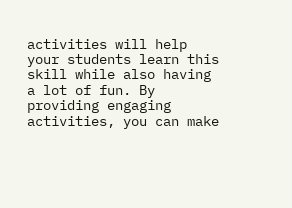activities will help your students learn this skill while also having a lot of fun. By providing engaging activities, you can make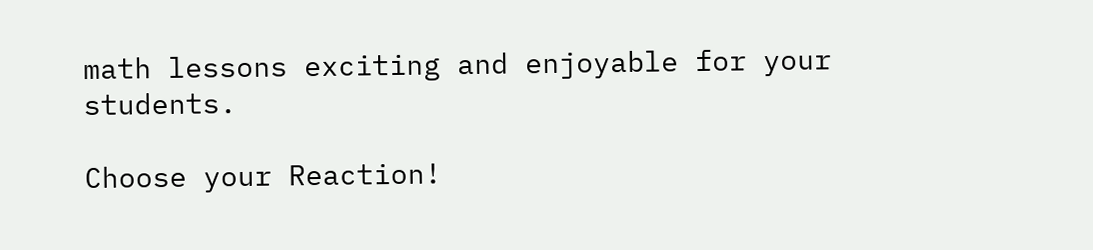math lessons exciting and enjoyable for your students.

Choose your Reaction!